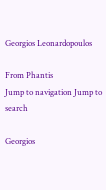Georgios Leonardopoulos

From Phantis
Jump to navigation Jump to search

Georgios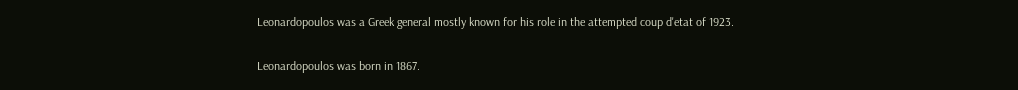Leonardopoulos was a Greek general mostly known for his role in the attempted coup d'etat of 1923.

Leonardopoulos was born in 1867.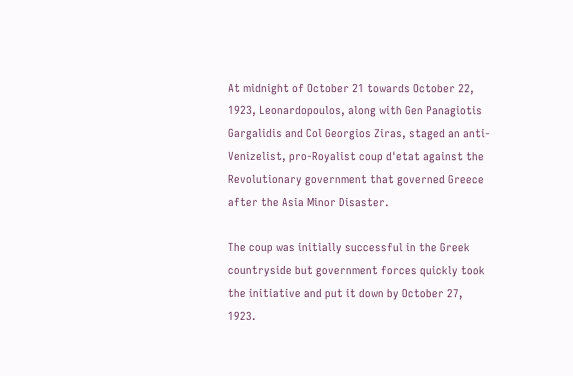At midnight of October 21 towards October 22, 1923, Leonardopoulos, along with Gen Panagiotis Gargalidis and Col Georgios Ziras, staged an anti-Venizelist, pro-Royalist coup d'etat against the Revolutionary government that governed Greece after the Asia Minor Disaster.

The coup was initially successful in the Greek countryside but government forces quickly took the initiative and put it down by October 27, 1923.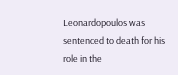Leonardopoulos was sentenced to death for his role in the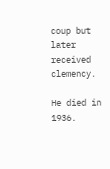coup but later received clemency.

He died in 1936.